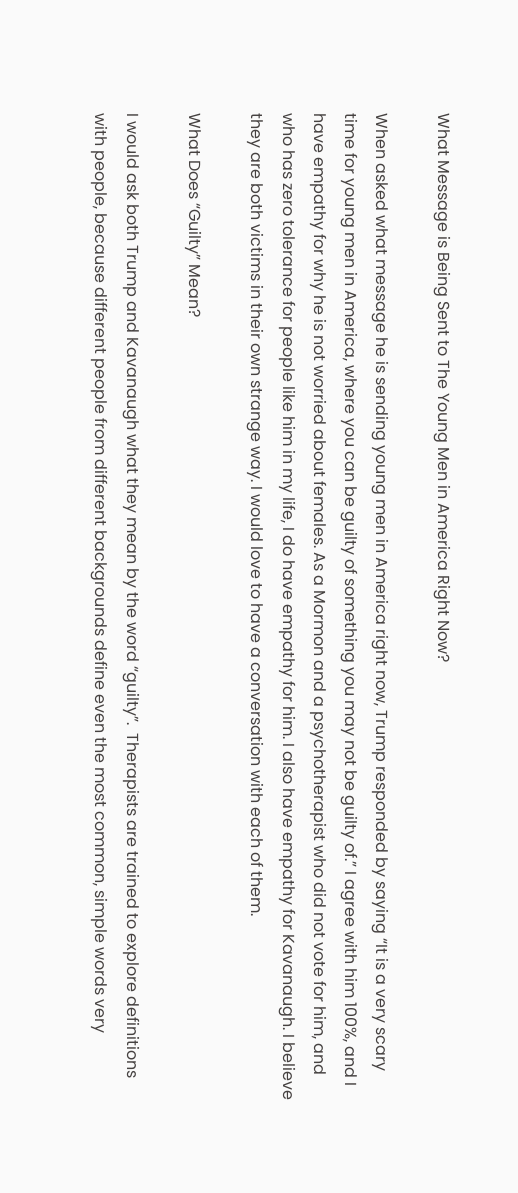What Message is Being Sent to The Young Men in America Right Now?

When asked what message he is sending young men in America right now, Trump responded by saying “It is a very scary time for young men in America, where you can be guilty of something you may not be guilty of.” I agree with him 100%, and I have empathy for why he is not worried about females. As a Mormon and a psychotherapist who did not vote for him, and who has zero tolerance for people like him in my life, I do have empathy for him. I also have empathy for Kavanaugh. I believe they are both victims in their own strange way. I would love to have a conversation with each of them.

What Does “Guilty” Mean?

I would ask both Trump and Kavanaugh what they mean by the word “guilty”.  Therapists are trained to explore definitions with people, because different people from different backgrounds define even the most common, simple words very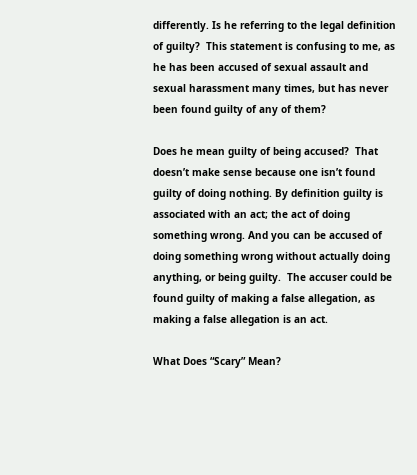differently. Is he referring to the legal definition of guilty?  This statement is confusing to me, as he has been accused of sexual assault and sexual harassment many times, but has never been found guilty of any of them?

Does he mean guilty of being accused?  That doesn’t make sense because one isn’t found guilty of doing nothing. By definition guilty is associated with an act; the act of doing something wrong. And you can be accused of doing something wrong without actually doing anything, or being guilty.  The accuser could be found guilty of making a false allegation, as making a false allegation is an act.

What Does “Scary” Mean?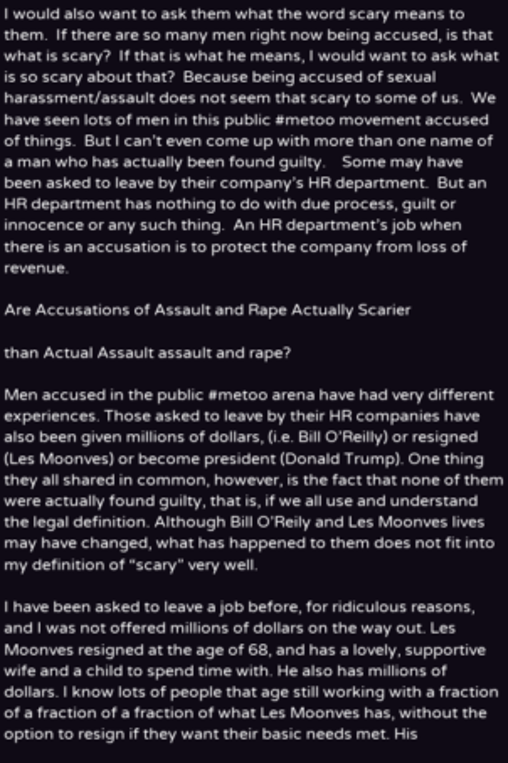I would also want to ask them what the word scary means to them.  If there are so many men right now being accused, is that what is scary?  If that is what he means, I would want to ask what is so scary about that?  Because being accused of sexual harassment/assault does not seem that scary to some of us.  We have seen lots of men in this public #metoo movement accused of things.  But I can’t even come up with more than one name of a man who has actually been found guilty.    Some may have been asked to leave by their company’s HR department.  But an HR department has nothing to do with due process, guilt or innocence or any such thing.  An HR department’s job when there is an accusation is to protect the company from loss of revenue.

Are Accusations of Assault and Rape Actually Scarier

than Actual Assault assault and rape?

Men accused in the public #metoo arena have had very different experiences. Those asked to leave by their HR companies have also been given millions of dollars, (i.e. Bill O’Reilly) or resigned (Les Moonves) or become president (Donald Trump). One thing they all shared in common, however, is the fact that none of them were actually found guilty, that is, if we all use and understand the legal definition. Although Bill O’Reily and Les Moonves lives may have changed, what has happened to them does not fit into my definition of “scary” very well.

I have been asked to leave a job before, for ridiculous reasons, and I was not offered millions of dollars on the way out. Les Moonves resigned at the age of 68, and has a lovely, supportive wife and a child to spend time with. He also has millions of dollars. I know lots of people that age still working with a fraction of a fraction of a fraction of what Les Moonves has, without the option to resign if they want their basic needs met. His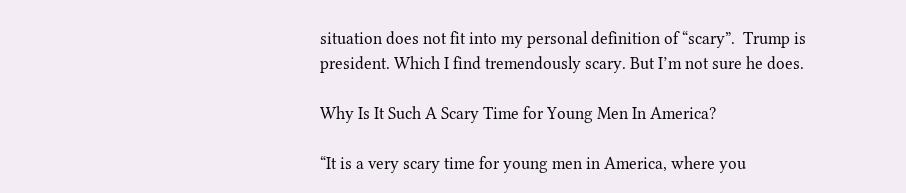situation does not fit into my personal definition of “scary”.  Trump is president. Which I find tremendously scary. But I’m not sure he does.

Why Is It Such A Scary Time for Young Men In America?

“It is a very scary time for young men in America, where you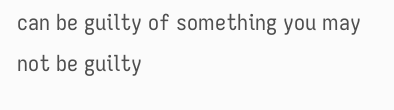can be guilty of something you may not be guilty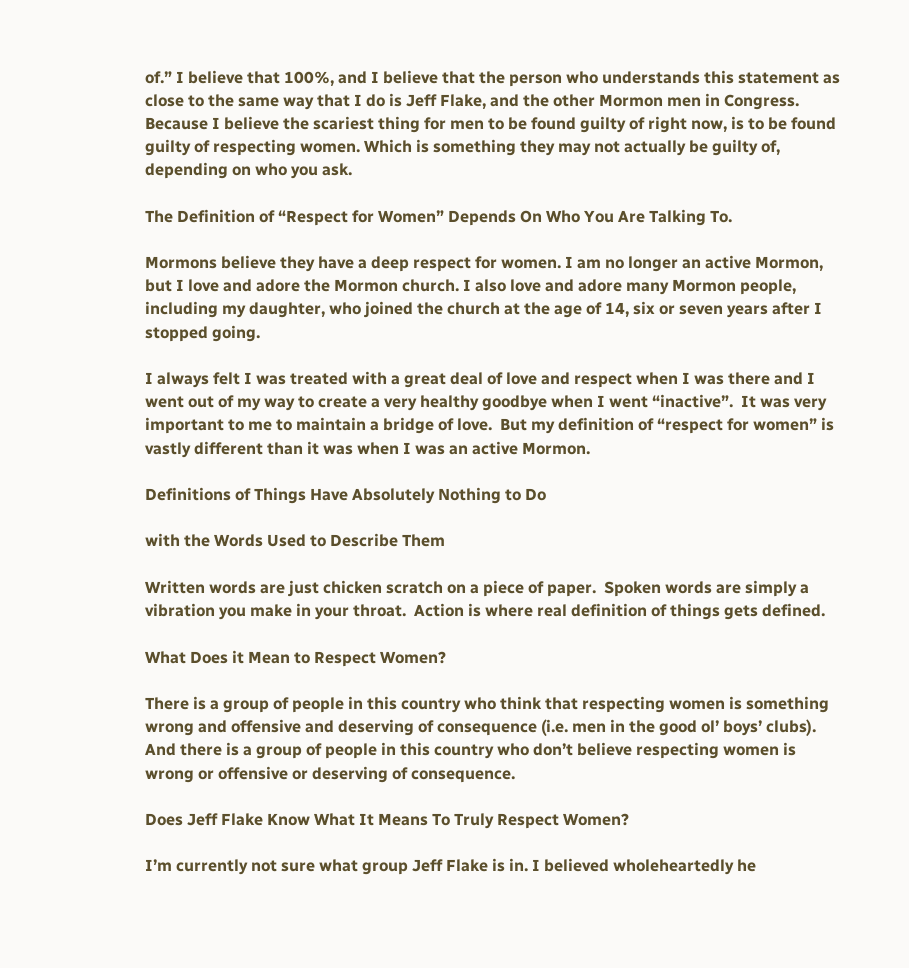of.” I believe that 100%, and I believe that the person who understands this statement as close to the same way that I do is Jeff Flake, and the other Mormon men in Congress. Because I believe the scariest thing for men to be found guilty of right now, is to be found guilty of respecting women. Which is something they may not actually be guilty of, depending on who you ask.

The Definition of “Respect for Women” Depends On Who You Are Talking To.

Mormons believe they have a deep respect for women. I am no longer an active Mormon, but I love and adore the Mormon church. I also love and adore many Mormon people, including my daughter, who joined the church at the age of 14, six or seven years after I stopped going.

I always felt I was treated with a great deal of love and respect when I was there and I went out of my way to create a very healthy goodbye when I went “inactive”.  It was very important to me to maintain a bridge of love.  But my definition of “respect for women” is vastly different than it was when I was an active Mormon.

Definitions of Things Have Absolutely Nothing to Do

with the Words Used to Describe Them

Written words are just chicken scratch on a piece of paper.  Spoken words are simply a vibration you make in your throat.  Action is where real definition of things gets defined.

What Does it Mean to Respect Women?

There is a group of people in this country who think that respecting women is something wrong and offensive and deserving of consequence (i.e. men in the good ol’ boys’ clubs). And there is a group of people in this country who don’t believe respecting women is wrong or offensive or deserving of consequence.

Does Jeff Flake Know What It Means To Truly Respect Women?

I’m currently not sure what group Jeff Flake is in. I believed wholeheartedly he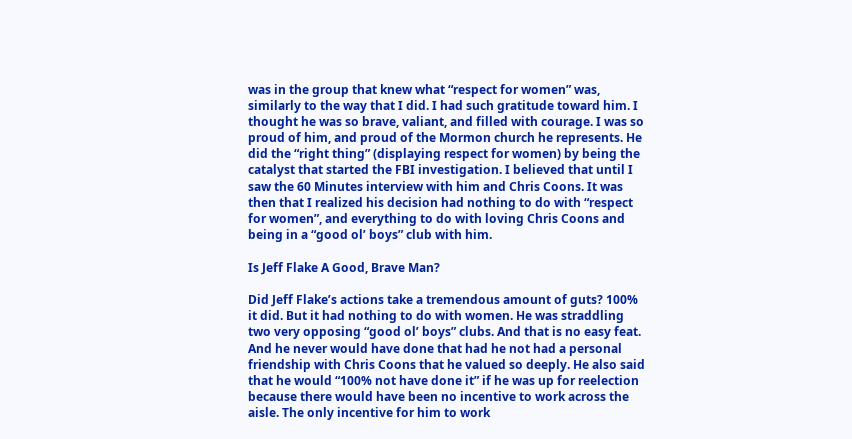was in the group that knew what “respect for women” was, similarly to the way that I did. I had such gratitude toward him. I thought he was so brave, valiant, and filled with courage. I was so proud of him, and proud of the Mormon church he represents. He did the “right thing” (displaying respect for women) by being the catalyst that started the FBI investigation. I believed that until I saw the 60 Minutes interview with him and Chris Coons. It was then that I realized his decision had nothing to do with “respect for women”, and everything to do with loving Chris Coons and being in a “good ol’ boys” club with him.

Is Jeff Flake A Good, Brave Man?

Did Jeff Flake’s actions take a tremendous amount of guts? 100% it did. But it had nothing to do with women. He was straddling two very opposing “good ol’ boys” clubs. And that is no easy feat. And he never would have done that had he not had a personal friendship with Chris Coons that he valued so deeply. He also said that he would “100% not have done it” if he was up for reelection because there would have been no incentive to work across the aisle. The only incentive for him to work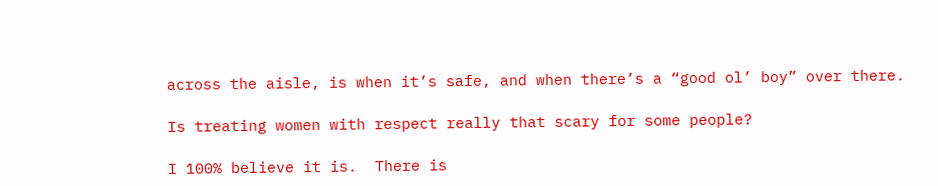across the aisle, is when it’s safe, and when there’s a “good ol’ boy” over there.

Is treating women with respect really that scary for some people?

I 100% believe it is.  There is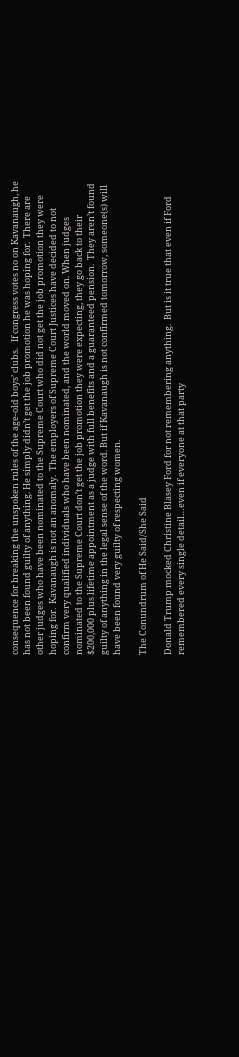consequence for breaking the unspoken rules of the age-old boys’ clubs.   If congress votes no on Kavanaugh, he has not been found guilty of anything. He simply didn’t get the job promotion he was hoping for.  There are other judges who have been nominated to the Supreme Court who did not get the job promotion they were hoping for.  Kavanaugh is not an anomaly.  The employers of Supreme Court Justices have decided to not confirm very qualified individuals who have been nominated, and the world moved on. When judges nominated to the Supreme Court don’t get the job promotion they were expecting, they go back to their $200,000 plus lifetime appointment as a judge with full benefits and a guaranteed pension.  They aren’t found guilty of anything in the legal sense of the word. But if Kavanaugh is not confirmed tomorrow, someone(s) will have been found very guilty of respecting women.

The Conundrum of He Said/She Said

Donald Trump mocked Christine Blasey Ford for not remembering anything.  But is it true that even if Ford remembered every single detail…even if everyone at that party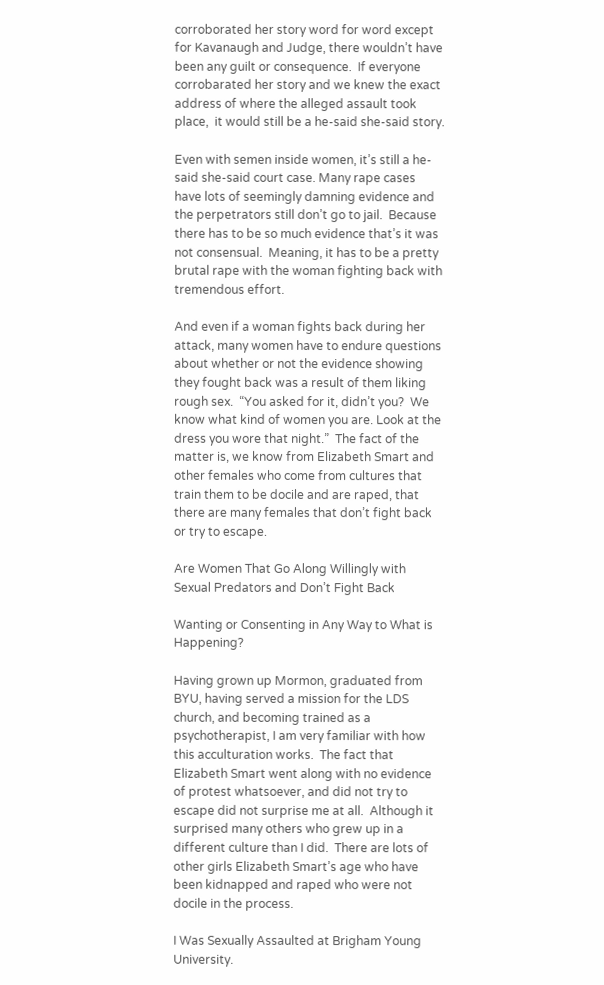corroborated her story word for word except for Kavanaugh and Judge, there wouldn’t have been any guilt or consequence.  If everyone corrobarated her story and we knew the exact address of where the alleged assault took place,  it would still be a he-said she-said story.

Even with semen inside women, it’s still a he-said she-said court case. Many rape cases have lots of seemingly damning evidence and the perpetrators still don’t go to jail.  Because there has to be so much evidence that’s it was not consensual.  Meaning, it has to be a pretty brutal rape with the woman fighting back with tremendous effort.

And even if a woman fights back during her attack, many women have to endure questions about whether or not the evidence showing they fought back was a result of them liking rough sex.  “You asked for it, didn’t you?  We know what kind of women you are. Look at the dress you wore that night.”  The fact of the matter is, we know from Elizabeth Smart and other females who come from cultures that train them to be docile and are raped, that there are many females that don’t fight back or try to escape.

Are Women That Go Along Willingly with Sexual Predators and Don’t Fight Back

Wanting or Consenting in Any Way to What is Happening?

Having grown up Mormon, graduated from BYU, having served a mission for the LDS church, and becoming trained as a psychotherapist, I am very familiar with how this acculturation works.  The fact that Elizabeth Smart went along with no evidence of protest whatsoever, and did not try to escape did not surprise me at all.  Although it surprised many others who grew up in a different culture than I did.  There are lots of other girls Elizabeth Smart’s age who have been kidnapped and raped who were not docile in the process.

I Was Sexually Assaulted at Brigham Young University.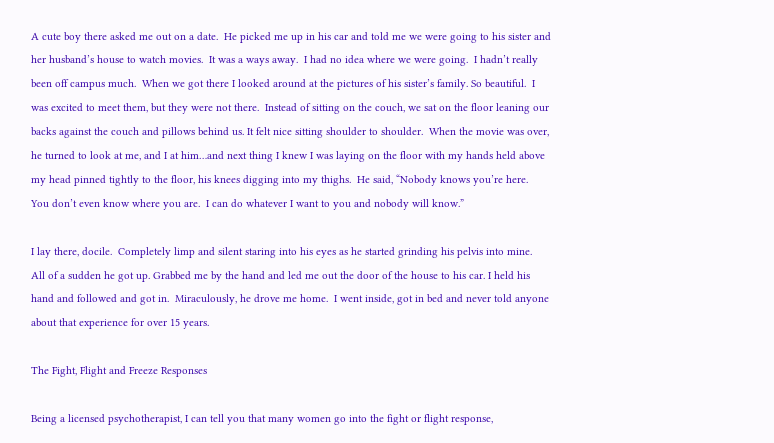A cute boy there asked me out on a date.  He picked me up in his car and told me we were going to his sister and her husband’s house to watch movies.  It was a ways away.  I had no idea where we were going.  I hadn’t really been off campus much.  When we got there I looked around at the pictures of his sister’s family. So beautiful.  I was excited to meet them, but they were not there.  Instead of sitting on the couch, we sat on the floor leaning our backs against the couch and pillows behind us. It felt nice sitting shoulder to shoulder.  When the movie was over, he turned to look at me, and I at him…and next thing I knew I was laying on the floor with my hands held above my head pinned tightly to the floor, his knees digging into my thighs.  He said, “Nobody knows you’re here.  You don’t even know where you are.  I can do whatever I want to you and nobody will know.”

I lay there, docile.  Completely limp and silent staring into his eyes as he started grinding his pelvis into mine.   All of a sudden he got up. Grabbed me by the hand and led me out the door of the house to his car. I held his hand and followed and got in.  Miraculously, he drove me home.  I went inside, got in bed and never told anyone about that experience for over 15 years.

The Fight, Flight and Freeze Responses

Being a licensed psychotherapist, I can tell you that many women go into the fight or flight response,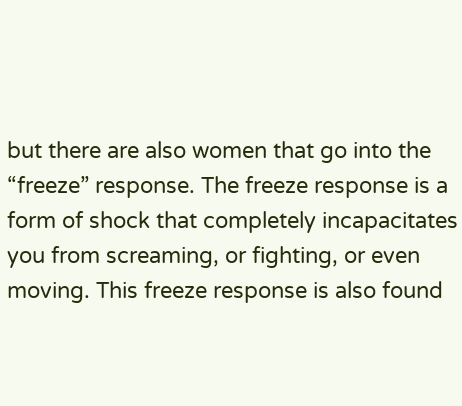but there are also women that go into the “freeze” response. The freeze response is a form of shock that completely incapacitates you from screaming, or fighting, or even moving. This freeze response is also found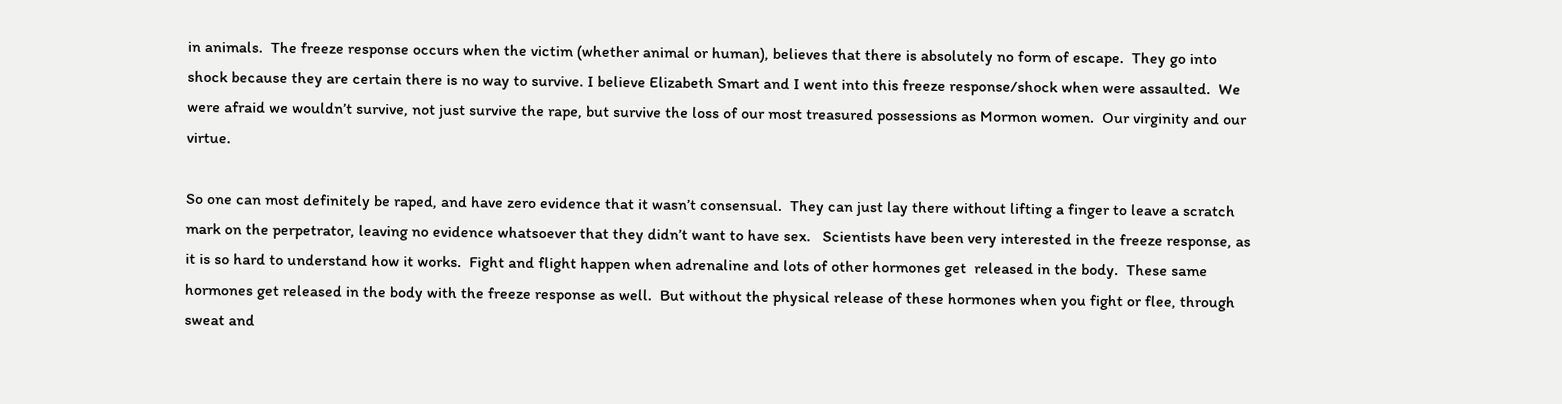in animals.  The freeze response occurs when the victim (whether animal or human), believes that there is absolutely no form of escape.  They go into shock because they are certain there is no way to survive. I believe Elizabeth Smart and I went into this freeze response/shock when were assaulted.  We were afraid we wouldn’t survive, not just survive the rape, but survive the loss of our most treasured possessions as Mormon women.  Our virginity and our virtue.

So one can most definitely be raped, and have zero evidence that it wasn’t consensual.  They can just lay there without lifting a finger to leave a scratch mark on the perpetrator, leaving no evidence whatsoever that they didn’t want to have sex.   Scientists have been very interested in the freeze response, as it is so hard to understand how it works.  Fight and flight happen when adrenaline and lots of other hormones get  released in the body.  These same hormones get released in the body with the freeze response as well.  But without the physical release of these hormones when you fight or flee, through sweat and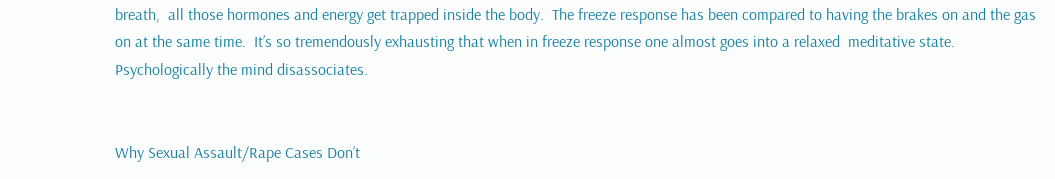breath,  all those hormones and energy get trapped inside the body.  The freeze response has been compared to having the brakes on and the gas on at the same time.  It’s so tremendously exhausting that when in freeze response one almost goes into a relaxed  meditative state.  Psychologically the mind disassociates.


Why Sexual Assault/Rape Cases Don’t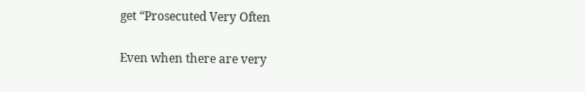get “Prosecuted Very Often

Even when there are very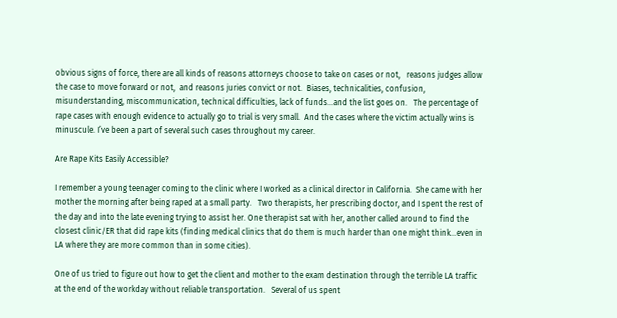obvious signs of force, there are all kinds of reasons attorneys choose to take on cases or not,   reasons judges allow the case to move forward or not,  and reasons juries convict or not.  Biases, technicalities, confusion, misunderstanding, miscommunication, technical difficulties, lack of funds…and the list goes on.   The percentage of rape cases with enough evidence to actually go to trial is very small.  And the cases where the victim actually wins is minuscule. I’ve been a part of several such cases throughout my career.

Are Rape Kits Easily Accessible?

I remember a young teenager coming to the clinic where I worked as a clinical director in California.  She came with her mother the morning after being raped at a small party.   Two therapists, her prescribing doctor, and I spent the rest of the day and into the late evening trying to assist her. One therapist sat with her, another called around to find the closest clinic/ER that did rape kits (finding medical clinics that do them is much harder than one might think…even in LA where they are more common than in some cities).

One of us tried to figure out how to get the client and mother to the exam destination through the terrible LA traffic at the end of the workday without reliable transportation.   Several of us spent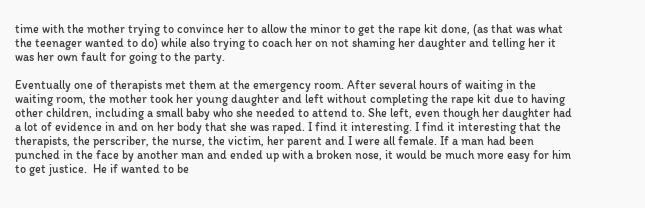time with the mother trying to convince her to allow the minor to get the rape kit done, (as that was what the teenager wanted to do) while also trying to coach her on not shaming her daughter and telling her it was her own fault for going to the party.

Eventually one of therapists met them at the emergency room. After several hours of waiting in the waiting room, the mother took her young daughter and left without completing the rape kit due to having other children, including a small baby who she needed to attend to. She left, even though her daughter had a lot of evidence in and on her body that she was raped. I find it interesting. I find it interesting that the therapists, the perscriber, the nurse, the victim, her parent and I were all female. If a man had been punched in the face by another man and ended up with a broken nose, it would be much more easy for him to get justice.  He if wanted to be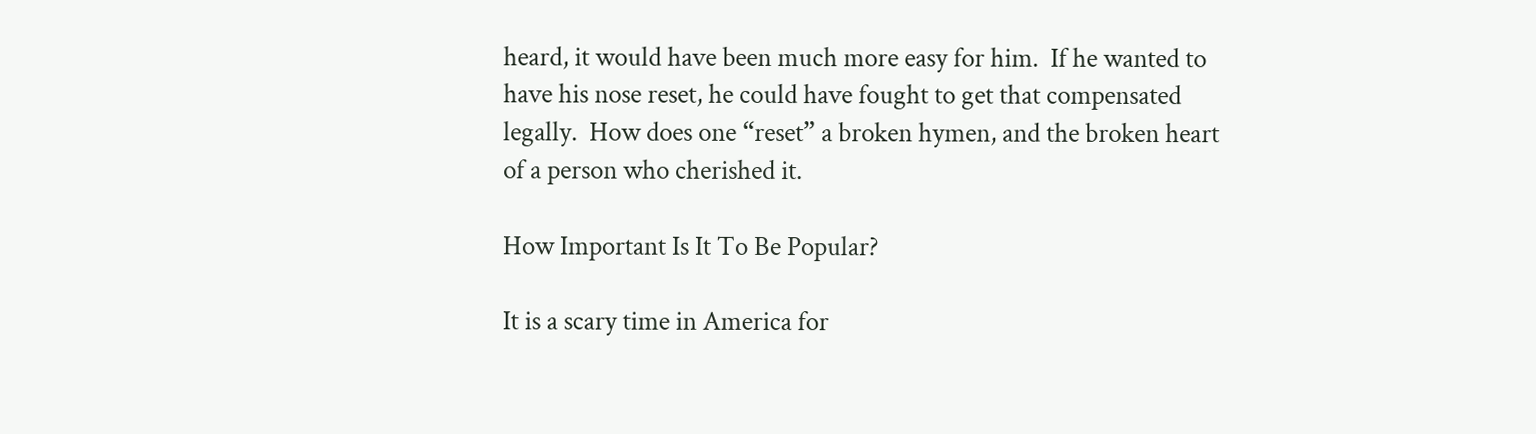heard, it would have been much more easy for him.  If he wanted to have his nose reset, he could have fought to get that compensated legally.  How does one “reset” a broken hymen, and the broken heart of a person who cherished it.

How Important Is It To Be Popular?

It is a scary time in America for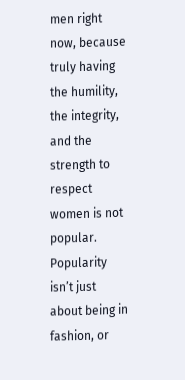men right now, because truly having the humility, the integrity, and the strength to respect women is not popular.  Popularity isn’t just about being in fashion, or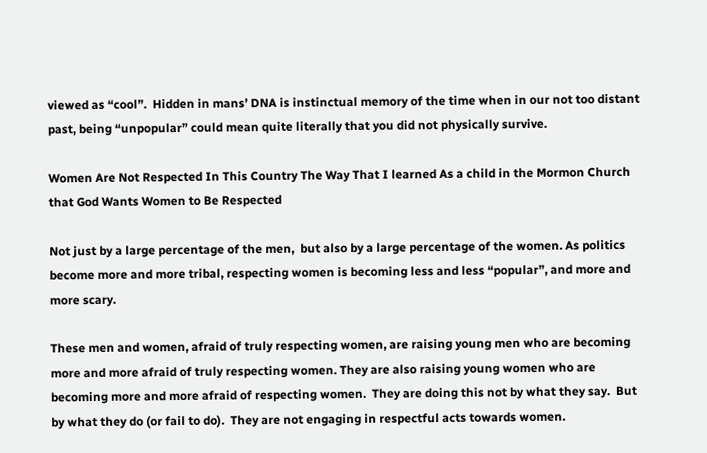viewed as “cool”.  Hidden in mans’ DNA is instinctual memory of the time when in our not too distant past, being “unpopular” could mean quite literally that you did not physically survive.

Women Are Not Respected In This Country The Way That I learned As a child in the Mormon Church that God Wants Women to Be Respected

Not just by a large percentage of the men,  but also by a large percentage of the women. As politics become more and more tribal, respecting women is becoming less and less “popular”, and more and more scary.

These men and women, afraid of truly respecting women, are raising young men who are becoming more and more afraid of truly respecting women. They are also raising young women who are becoming more and more afraid of respecting women.  They are doing this not by what they say.  But by what they do (or fail to do).  They are not engaging in respectful acts towards women.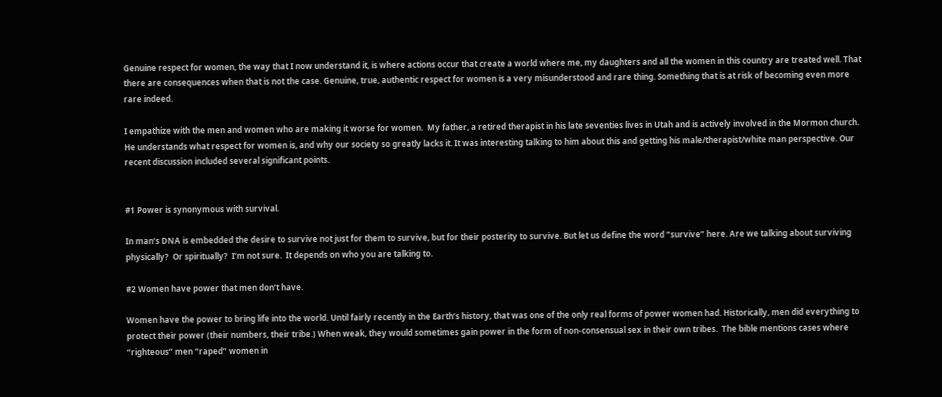Genuine respect for women, the way that I now understand it, is where actions occur that create a world where me, my daughters and all the women in this country are treated well. That there are consequences when that is not the case. Genuine, true, authentic respect for women is a very misunderstood and rare thing. Something that is at risk of becoming even more rare indeed.

I empathize with the men and women who are making it worse for women.  My father, a retired therapist in his late seventies lives in Utah and is actively involved in the Mormon church.   He understands what respect for women is, and why our society so greatly lacks it. It was interesting talking to him about this and getting his male/therapist/white man perspective. Our recent discussion included several significant points.


#1 Power is synonymous with survival.

In man’s DNA is embedded the desire to survive not just for them to survive, but for their posterity to survive. But let us define the word “survive” here. Are we talking about surviving physically?  Or spiritually?  I’m not sure.  It depends on who you are talking to.

#2 Women have power that men don’t have.

Women have the power to bring life into the world. Until fairly recently in the Earth’s history, that was one of the only real forms of power women had. Historically, men did everything to protect their power (their numbers, their tribe.) When weak, they would sometimes gain power in the form of non-consensual sex in their own tribes.  The bible mentions cases where “righteous” men “raped” women in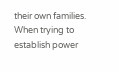their own families. When trying to establish power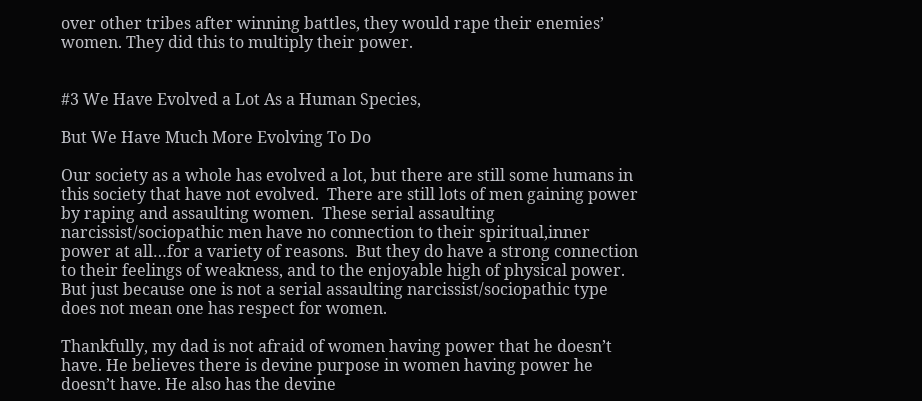over other tribes after winning battles, they would rape their enemies’ women. They did this to multiply their power.


#3 We Have Evolved a Lot As a Human Species,

But We Have Much More Evolving To Do

Our society as a whole has evolved a lot, but there are still some humans in this society that have not evolved.  There are still lots of men gaining power by raping and assaulting women.  These serial assaulting narcissist/sociopathic men have no connection to their spiritual,inner power at all…for a variety of reasons.  But they do have a strong connection to their feelings of weakness, and to the enjoyable high of physical power.   But just because one is not a serial assaulting narcissist/sociopathic type does not mean one has respect for women.

Thankfully, my dad is not afraid of women having power that he doesn’t have. He believes there is devine purpose in women having power he doesn’t have. He also has the devine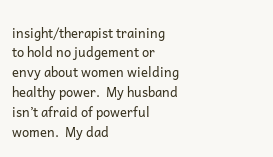insight/therapist training to hold no judgement or envy about women wielding healthy power.  My husband isn’t afraid of powerful women.  My dad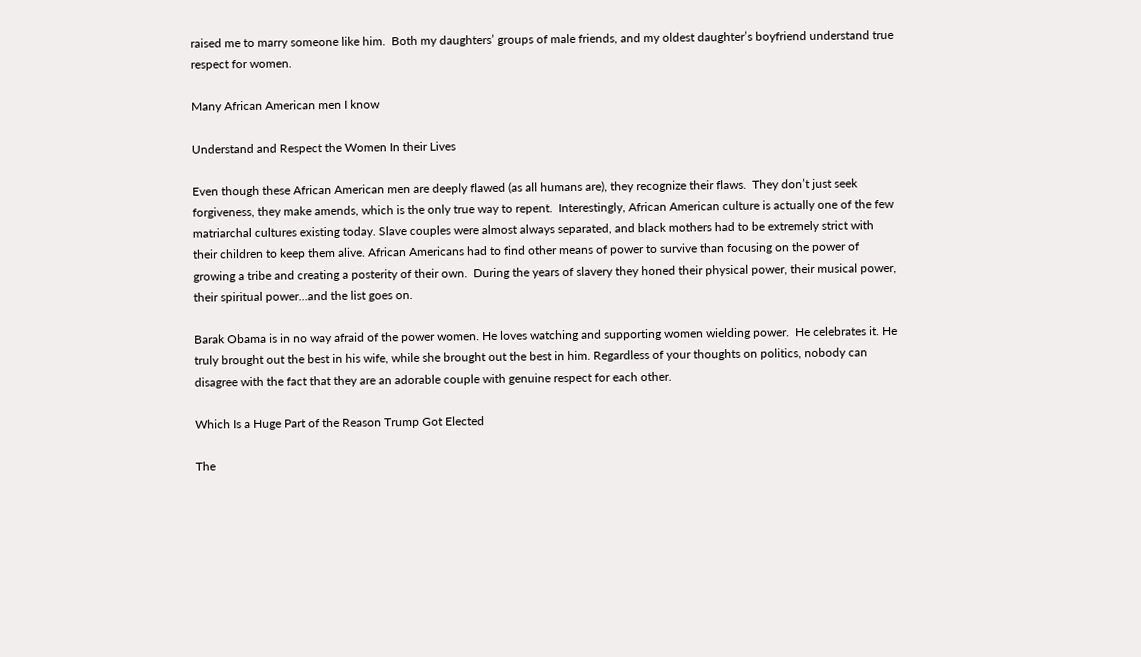raised me to marry someone like him.  Both my daughters’ groups of male friends, and my oldest daughter’s boyfriend understand true respect for women.

Many African American men I know

Understand and Respect the Women In their Lives

Even though these African American men are deeply flawed (as all humans are), they recognize their flaws.  They don’t just seek forgiveness, they make amends, which is the only true way to repent.  Interestingly, African American culture is actually one of the few matriarchal cultures existing today. Slave couples were almost always separated, and black mothers had to be extremely strict with their children to keep them alive. African Americans had to find other means of power to survive than focusing on the power of growing a tribe and creating a posterity of their own.  During the years of slavery they honed their physical power, their musical power, their spiritual power…and the list goes on.

Barak Obama is in no way afraid of the power women. He loves watching and supporting women wielding power.  He celebrates it. He truly brought out the best in his wife, while she brought out the best in him. Regardless of your thoughts on politics, nobody can disagree with the fact that they are an adorable couple with genuine respect for each other.

Which Is a Huge Part of the Reason Trump Got Elected

The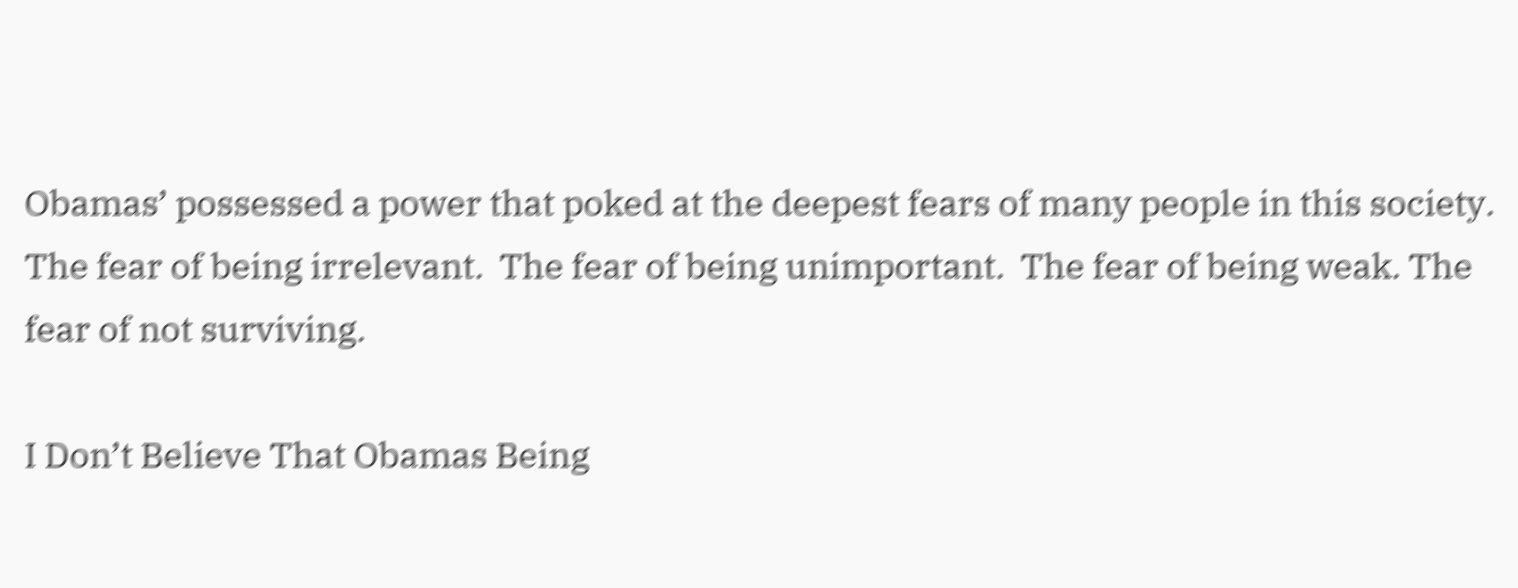Obamas’ possessed a power that poked at the deepest fears of many people in this society.  The fear of being irrelevant.  The fear of being unimportant.  The fear of being weak. The fear of not surviving.

I Don’t Believe That Obamas Being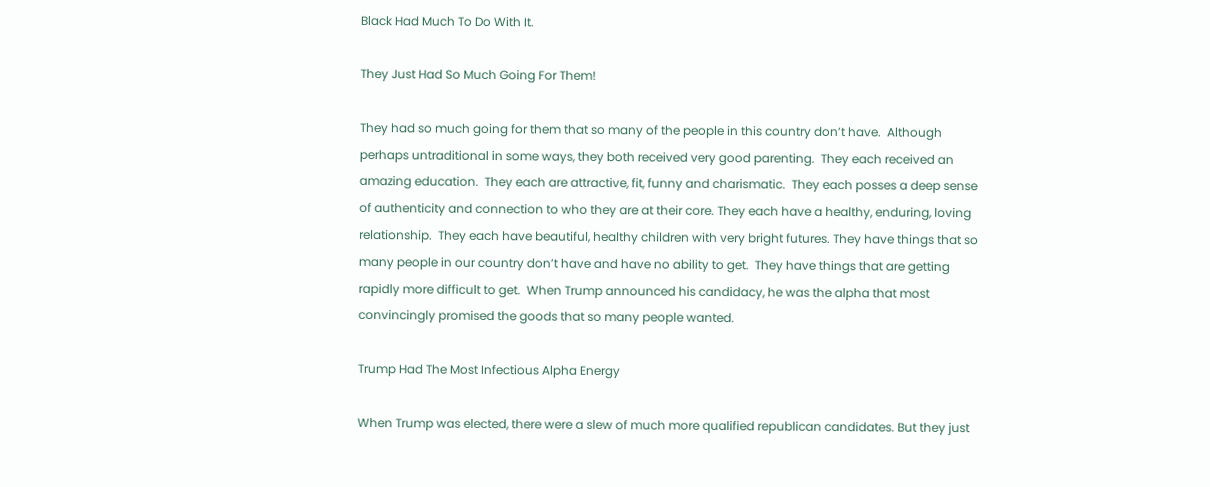Black Had Much To Do With It.

They Just Had So Much Going For Them!

They had so much going for them that so many of the people in this country don’t have.  Although perhaps untraditional in some ways, they both received very good parenting.  They each received an amazing education.  They each are attractive, fit, funny and charismatic.  They each posses a deep sense of authenticity and connection to who they are at their core. They each have a healthy, enduring, loving relationship.  They each have beautiful, healthy children with very bright futures. They have things that so many people in our country don’t have and have no ability to get.  They have things that are getting rapidly more difficult to get.  When Trump announced his candidacy, he was the alpha that most convincingly promised the goods that so many people wanted.

Trump Had The Most Infectious Alpha Energy

When Trump was elected, there were a slew of much more qualified republican candidates. But they just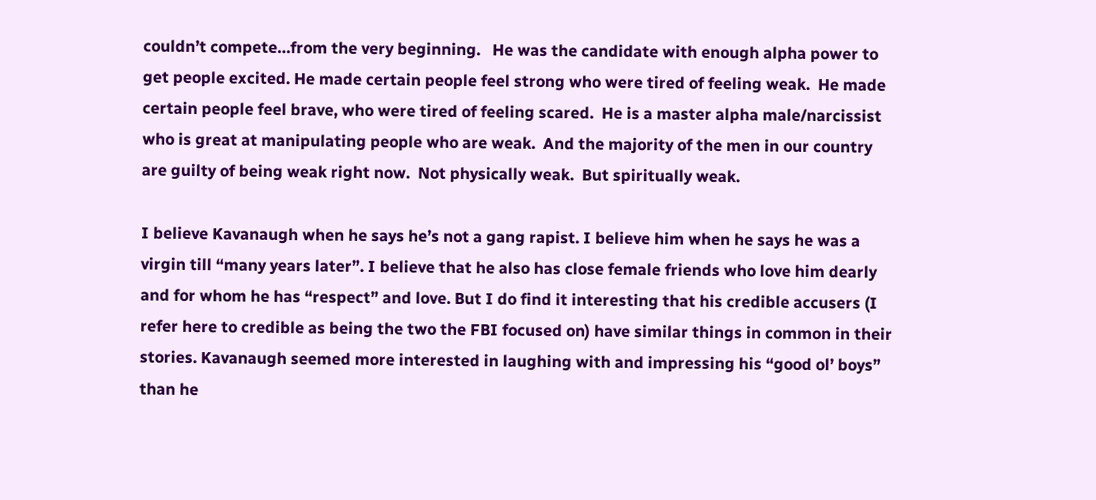couldn’t compete…from the very beginning.   He was the candidate with enough alpha power to get people excited. He made certain people feel strong who were tired of feeling weak.  He made certain people feel brave, who were tired of feeling scared.  He is a master alpha male/narcissist who is great at manipulating people who are weak.  And the majority of the men in our country are guilty of being weak right now.  Not physically weak.  But spiritually weak.

I believe Kavanaugh when he says he’s not a gang rapist. I believe him when he says he was a virgin till “many years later”. I believe that he also has close female friends who love him dearly and for whom he has “respect” and love. But I do find it interesting that his credible accusers (I refer here to credible as being the two the FBI focused on) have similar things in common in their stories. Kavanaugh seemed more interested in laughing with and impressing his “good ol’ boys” than he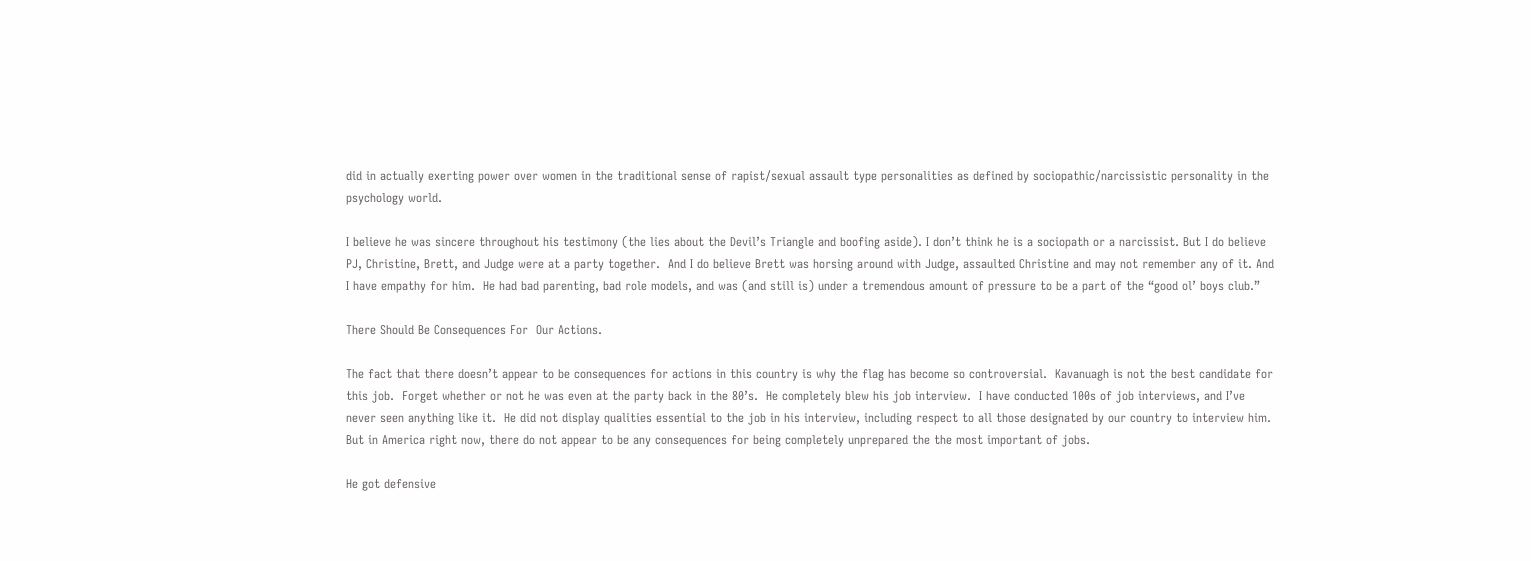did in actually exerting power over women in the traditional sense of rapist/sexual assault type personalities as defined by sociopathic/narcissistic personality in the psychology world.

I believe he was sincere throughout his testimony (the lies about the Devil’s Triangle and boofing aside). I don’t think he is a sociopath or a narcissist. But I do believe PJ, Christine, Brett, and Judge were at a party together.  And I do believe Brett was horsing around with Judge, assaulted Christine and may not remember any of it. And I have empathy for him.  He had bad parenting, bad role models, and was (and still is) under a tremendous amount of pressure to be a part of the “good ol’ boys club.”

There Should Be Consequences For  Our Actions.

The fact that there doesn’t appear to be consequences for actions in this country is why the flag has become so controversial.  Kavanuagh is not the best candidate for this job.  Forget whether or not he was even at the party back in the 80’s.  He completely blew his job interview.  I have conducted 100s of job interviews, and I’ve never seen anything like it.  He did not display qualities essential to the job in his interview, including respect to all those designated by our country to interview him. But in America right now, there do not appear to be any consequences for being completely unprepared the the most important of jobs.

He got defensive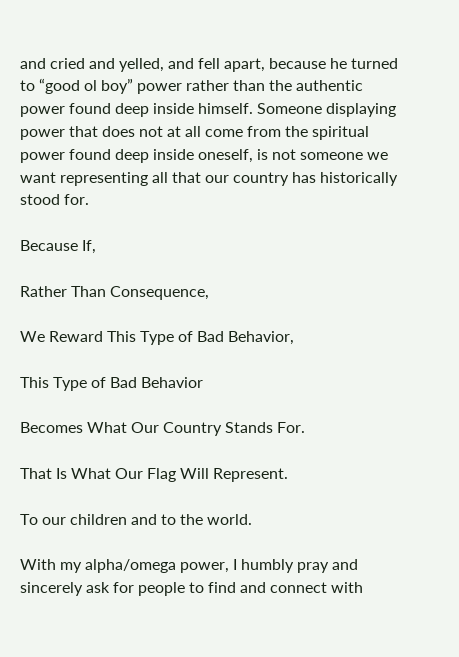and cried and yelled, and fell apart, because he turned to “good ol boy” power rather than the authentic power found deep inside himself. Someone displaying power that does not at all come from the spiritual power found deep inside oneself, is not someone we want representing all that our country has historically stood for.

Because If,

Rather Than Consequence,

We Reward This Type of Bad Behavior,

This Type of Bad Behavior

Becomes What Our Country Stands For.

That Is What Our Flag Will Represent.

To our children and to the world.

With my alpha/omega power, I humbly pray and sincerely ask for people to find and connect with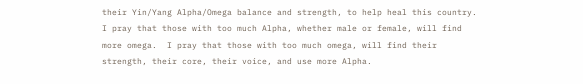their Yin/Yang Alpha/Omega balance and strength, to help heal this country.  I pray that those with too much Alpha, whether male or female, will find more omega.  I pray that those with too much omega, will find their strength, their core, their voice, and use more Alpha.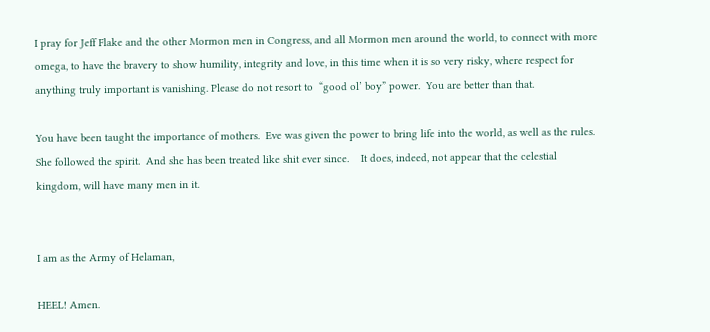I pray for Jeff Flake and the other Mormon men in Congress, and all Mormon men around the world, to connect with more omega, to have the bravery to show humility, integrity and love, in this time when it is so very risky, where respect for anything truly important is vanishing. Please do not resort to  “good ol’ boy” power.  You are better than that.

You have been taught the importance of mothers.  Eve was given the power to bring life into the world, as well as the rules.  She followed the spirit.  And she has been treated like shit ever since.    It does, indeed, not appear that the celestial kingdom, will have many men in it.


I am as the Army of Helaman,

HEEL! Amen.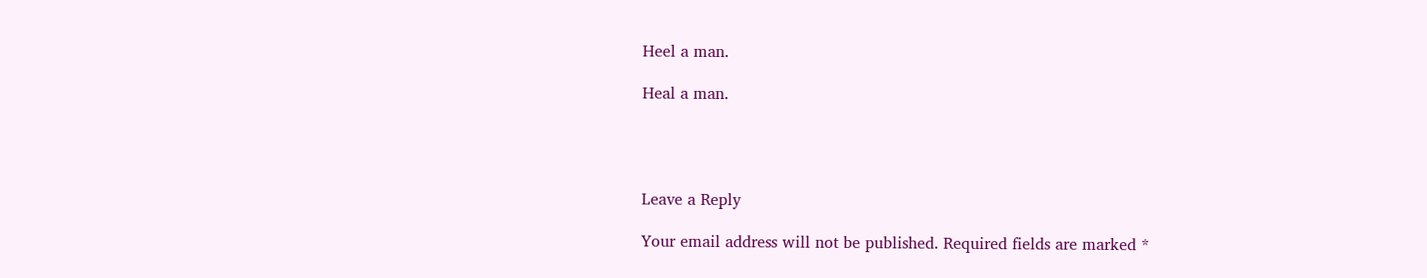Heel a man.

Heal a man.




Leave a Reply

Your email address will not be published. Required fields are marked *